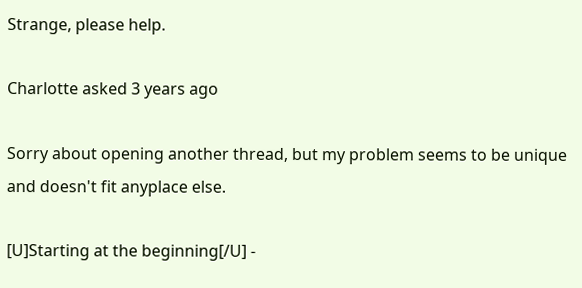Strange, please help.

Charlotte asked 3 years ago

Sorry about opening another thread, but my problem seems to be unique and doesn't fit anyplace else.

[U]Starting at the beginning[/U] -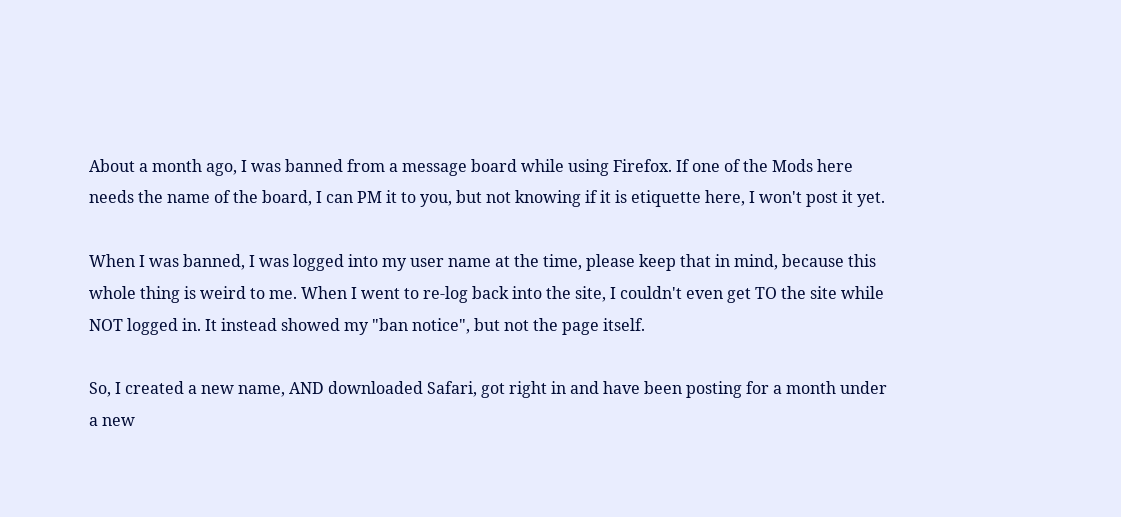About a month ago, I was banned from a message board while using Firefox. If one of the Mods here needs the name of the board, I can PM it to you, but not knowing if it is etiquette here, I won't post it yet.

When I was banned, I was logged into my user name at the time, please keep that in mind, because this whole thing is weird to me. When I went to re-log back into the site, I couldn't even get TO the site while NOT logged in. It instead showed my "ban notice", but not the page itself.

So, I created a new name, AND downloaded Safari, got right in and have been posting for a month under a new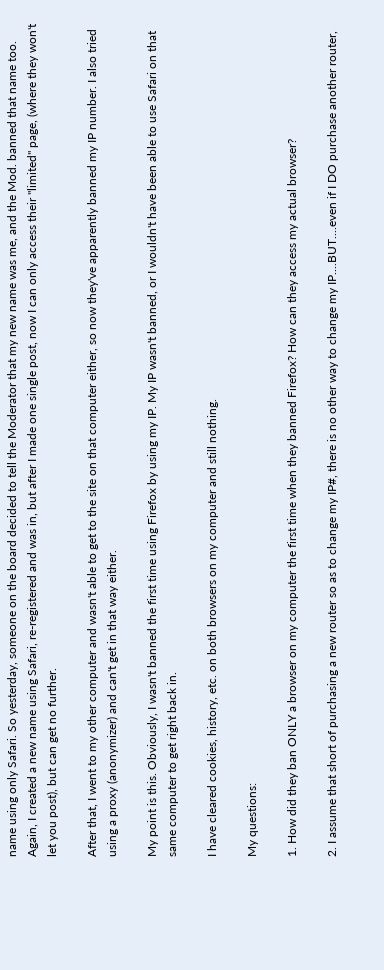name using only Safari. So yesterday, someone on the board decided to tell the Moderator that my new name was me, and the Mod. banned that name too. Again, I created a new name using Safari, re-registered and was in, but after I made one single post, now I can only access their "limited" page, (where they won't let you post), but can get no further.

After that, I went to my other computer and wasn't able to get to the site on that computer either, so now they've apparently banned my IP number. I also tried using a proxy (anonymizer) and can't get in that way either.

My point is this. Obviously, I wasn't banned the first time using Firefox by using my IP. My IP wasn't banned, or I wouldn't have been able to use Safari on that same computer to get right back in.

I have cleared cookies, history, etc. on both browsers on my computer and still nothing.

My questions:

1. How did they ban ONLY a browser on my computer the first time when they banned Firefox? How can they access my actual browser?

2. I assume that short of purchasing a new router so as to change my IP#, there is no other way to change my IP....BUT....even if I DO purchase another router,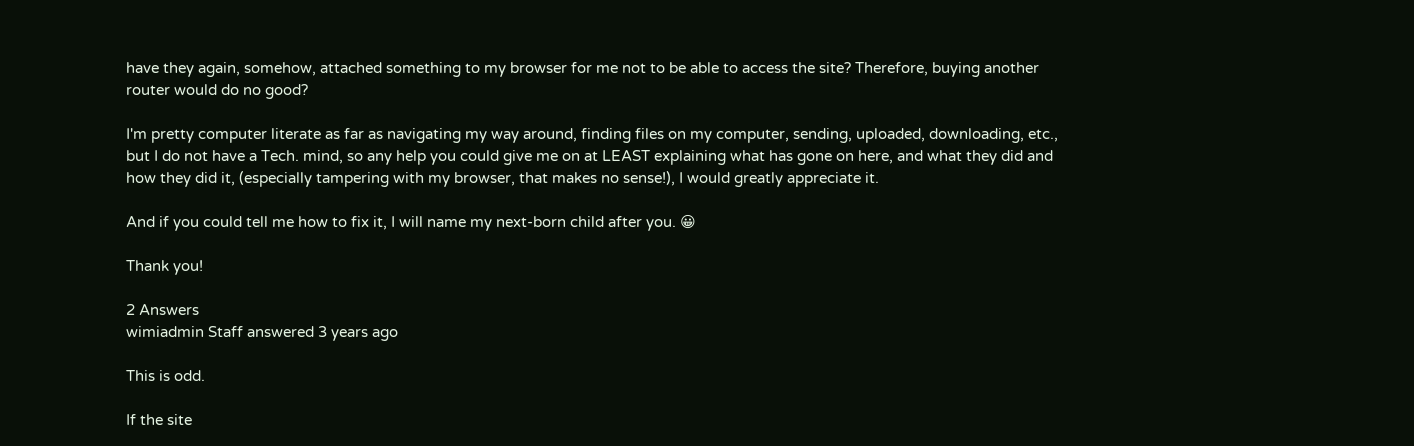have they again, somehow, attached something to my browser for me not to be able to access the site? Therefore, buying another router would do no good?

I'm pretty computer literate as far as navigating my way around, finding files on my computer, sending, uploaded, downloading, etc., but I do not have a Tech. mind, so any help you could give me on at LEAST explaining what has gone on here, and what they did and how they did it, (especially tampering with my browser, that makes no sense!), I would greatly appreciate it.

And if you could tell me how to fix it, I will name my next-born child after you. 😀

Thank you!

2 Answers
wimiadmin Staff answered 3 years ago

This is odd.

If the site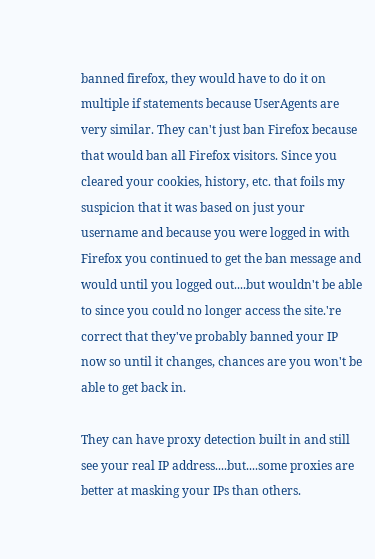banned firefox, they would have to do it on multiple if statements because UserAgents are very similar. They can't just ban Firefox because that would ban all Firefox visitors. Since you cleared your cookies, history, etc. that foils my suspicion that it was based on just your username and because you were logged in with Firefox you continued to get the ban message and would until you logged out....but wouldn't be able to since you could no longer access the site.'re correct that they've probably banned your IP now so until it changes, chances are you won't be able to get back in.

They can have proxy detection built in and still see your real IP address....but....some proxies are better at masking your IPs than others.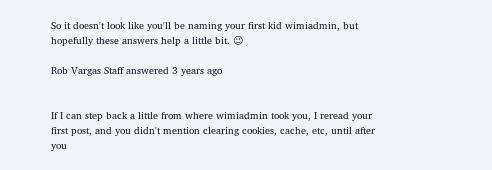So it doesn't look like you'll be naming your first kid wimiadmin, but hopefully these answers help a little bit. 😉

Rob Vargas Staff answered 3 years ago


If I can step back a little from where wimiadmin took you, I reread your first post, and you didn't mention clearing cookies, cache, etc, until after you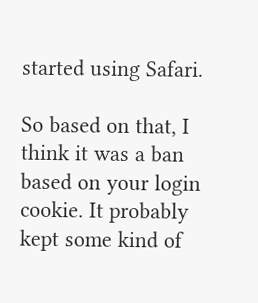started using Safari.

So based on that, I think it was a ban based on your login cookie. It probably kept some kind of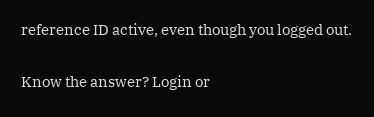reference ID active, even though you logged out.

Know the answer? Login or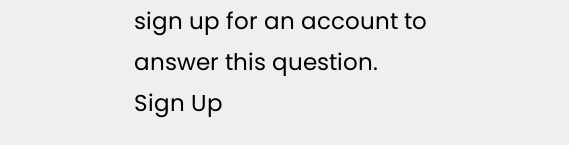sign up for an account to answer this question.
Sign Up